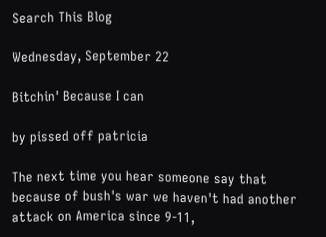Search This Blog

Wednesday, September 22

Bitchin' Because I can

by pissed off patricia

The next time you hear someone say that because of bush's war we haven't had another attack on America since 9-11,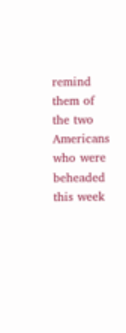remind them of the two Americans who were beheaded this week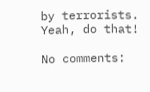by terrorists. Yeah, do that!

No comments: